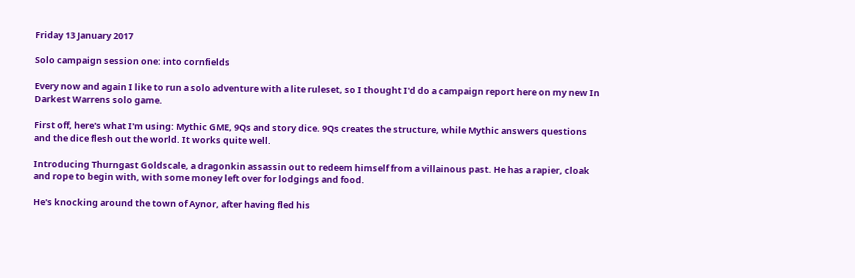Friday 13 January 2017

Solo campaign session one: into cornfields

Every now and again I like to run a solo adventure with a lite ruleset, so I thought I'd do a campaign report here on my new In Darkest Warrens solo game.

First off, here's what I'm using: Mythic GME, 9Qs and story dice. 9Qs creates the structure, while Mythic answers questions and the dice flesh out the world. It works quite well.

Introducing Thurngast Goldscale, a dragonkin assassin out to redeem himself from a villainous past. He has a rapier, cloak and rope to begin with, with some money left over for lodgings and food.

He's knocking around the town of Aynor, after having fled his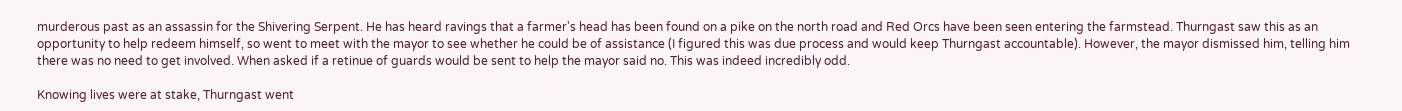murderous past as an assassin for the Shivering Serpent. He has heard ravings that a farmer's head has been found on a pike on the north road and Red Orcs have been seen entering the farmstead. Thurngast saw this as an opportunity to help redeem himself, so went to meet with the mayor to see whether he could be of assistance (I figured this was due process and would keep Thurngast accountable). However, the mayor dismissed him, telling him there was no need to get involved. When asked if a retinue of guards would be sent to help the mayor said no. This was indeed incredibly odd.

Knowing lives were at stake, Thurngast went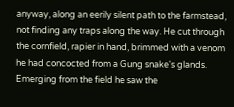anyway, along an eerily silent path to the farmstead, not finding any traps along the way. He cut through the cornfield, rapier in hand, brimmed with a venom he had concocted from a Gung snake's glands. Emerging from the field he saw the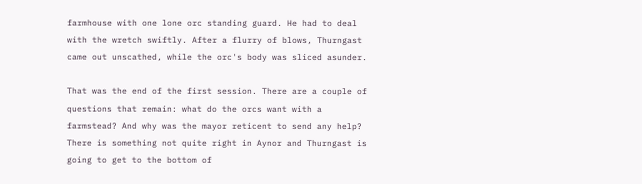farmhouse with one lone orc standing guard. He had to deal with the wretch swiftly. After a flurry of blows, Thurngast came out unscathed, while the orc's body was sliced asunder.

That was the end of the first session. There are a couple of questions that remain: what do the orcs want with a farmstead? And why was the mayor reticent to send any help? There is something not quite right in Aynor and Thurngast is going to get to the bottom of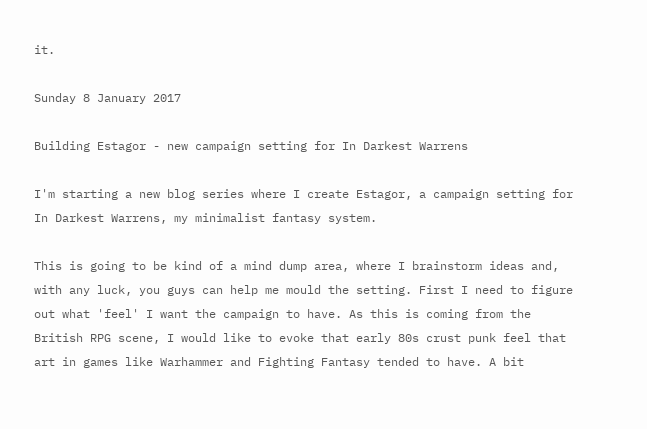it.

Sunday 8 January 2017

Building Estagor - new campaign setting for In Darkest Warrens

I'm starting a new blog series where I create Estagor, a campaign setting for In Darkest Warrens, my minimalist fantasy system.

This is going to be kind of a mind dump area, where I brainstorm ideas and, with any luck, you guys can help me mould the setting. First I need to figure out what 'feel' I want the campaign to have. As this is coming from the British RPG scene, I would like to evoke that early 80s crust punk feel that art in games like Warhammer and Fighting Fantasy tended to have. A bit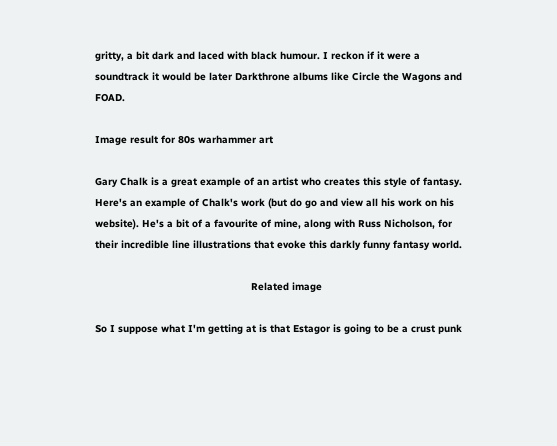gritty, a bit dark and laced with black humour. I reckon if it were a soundtrack it would be later Darkthrone albums like Circle the Wagons and FOAD.

Image result for 80s warhammer art

Gary Chalk is a great example of an artist who creates this style of fantasy. Here's an example of Chalk's work (but do go and view all his work on his website). He's a bit of a favourite of mine, along with Russ Nicholson, for their incredible line illustrations that evoke this darkly funny fantasy world.

                                                    Related image

So I suppose what I'm getting at is that Estagor is going to be a crust punk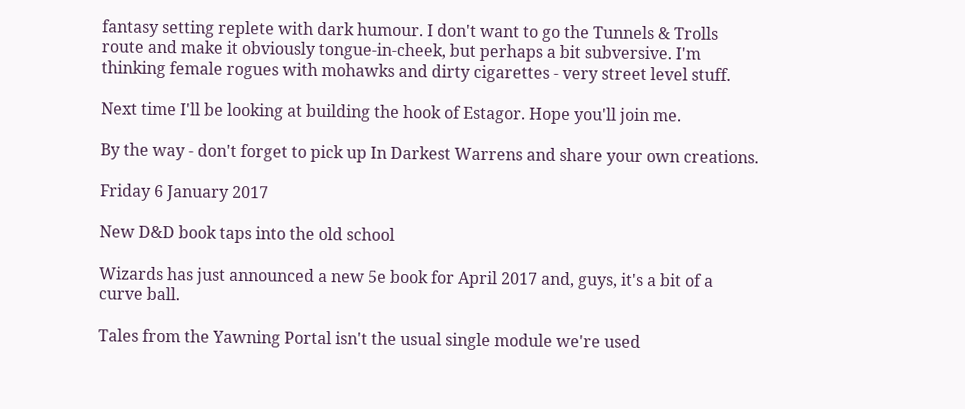fantasy setting replete with dark humour. I don't want to go the Tunnels & Trolls route and make it obviously tongue-in-cheek, but perhaps a bit subversive. I'm thinking female rogues with mohawks and dirty cigarettes - very street level stuff.

Next time I'll be looking at building the hook of Estagor. Hope you'll join me.

By the way - don't forget to pick up In Darkest Warrens and share your own creations.

Friday 6 January 2017

New D&D book taps into the old school

Wizards has just announced a new 5e book for April 2017 and, guys, it's a bit of a curve ball.

Tales from the Yawning Portal isn't the usual single module we're used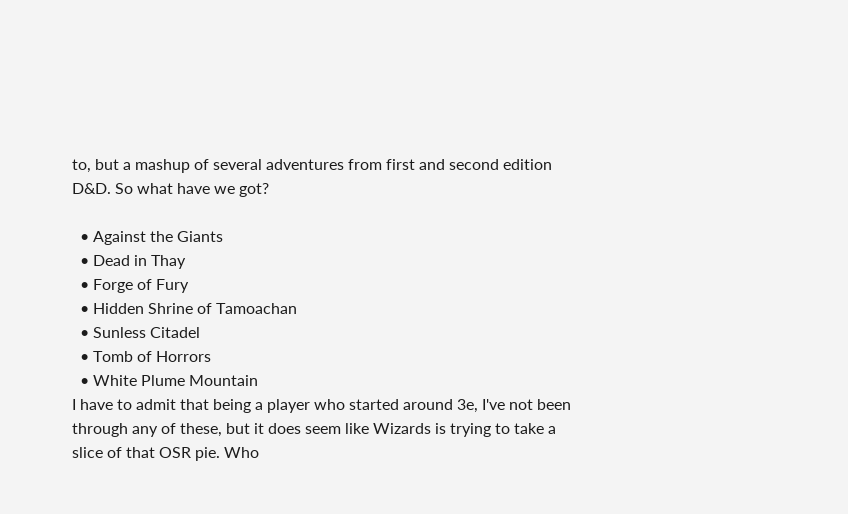to, but a mashup of several adventures from first and second edition D&D. So what have we got?

  • Against the Giants
  • Dead in Thay
  • Forge of Fury
  • Hidden Shrine of Tamoachan
  • Sunless Citadel
  • Tomb of Horrors
  • White Plume Mountain
I have to admit that being a player who started around 3e, I've not been through any of these, but it does seem like Wizards is trying to take a slice of that OSR pie. Who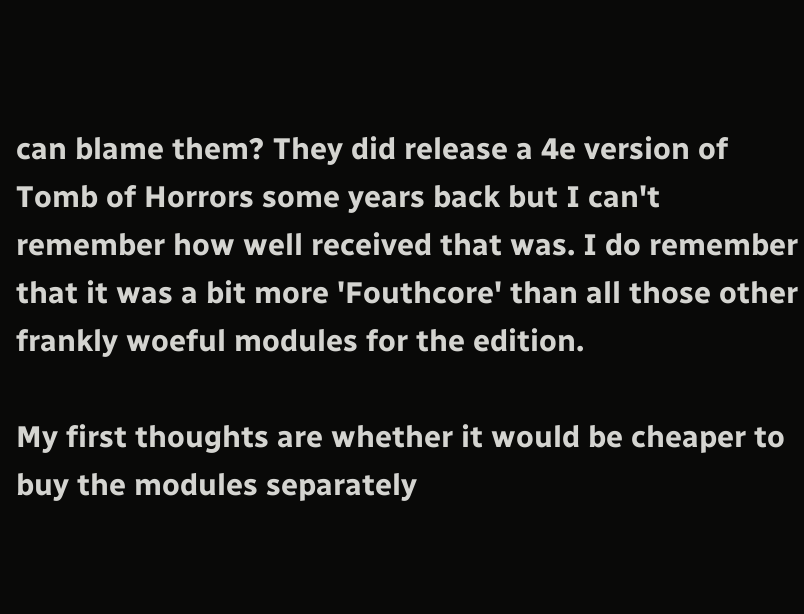can blame them? They did release a 4e version of Tomb of Horrors some years back but I can't remember how well received that was. I do remember that it was a bit more 'Fouthcore' than all those other frankly woeful modules for the edition.

My first thoughts are whether it would be cheaper to buy the modules separately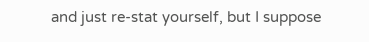and just re-stat yourself, but I suppose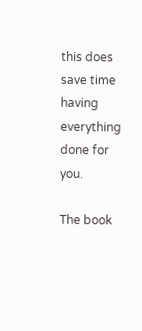this does save time having everything done for you.

The book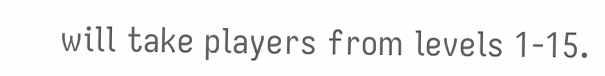will take players from levels 1-15.